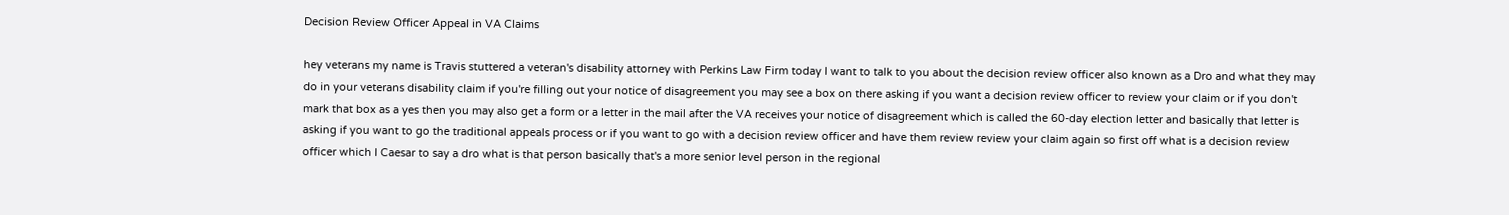Decision Review Officer Appeal in VA Claims

hey veterans my name is Travis stuttered a veteran's disability attorney with Perkins Law Firm today I want to talk to you about the decision review officer also known as a Dro and what they may do in your veterans disability claim if you're filling out your notice of disagreement you may see a box on there asking if you want a decision review officer to review your claim or if you don't mark that box as a yes then you may also get a form or a letter in the mail after the VA receives your notice of disagreement which is called the 60-day election letter and basically that letter is asking if you want to go the traditional appeals process or if you want to go with a decision review officer and have them review review your claim again so first off what is a decision review officer which I Caesar to say a dro what is that person basically that's a more senior level person in the regional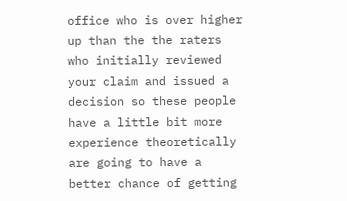office who is over higher up than the the raters who initially reviewed your claim and issued a decision so these people have a little bit more experience theoretically are going to have a better chance of getting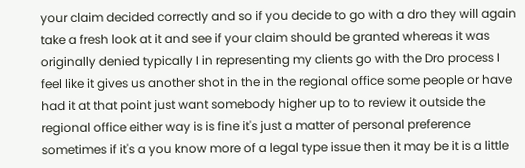your claim decided correctly and so if you decide to go with a dro they will again take a fresh look at it and see if your claim should be granted whereas it was originally denied typically I in representing my clients go with the Dro process I feel like it gives us another shot in the in the regional office some people or have had it at that point just want somebody higher up to to review it outside the regional office either way is is fine it's just a matter of personal preference sometimes if it's a you know more of a legal type issue then it may be it is a little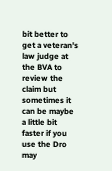bit better to get a veteran's law judge at the BVA to review the claim but sometimes it can be maybe a little bit faster if you use the Dro may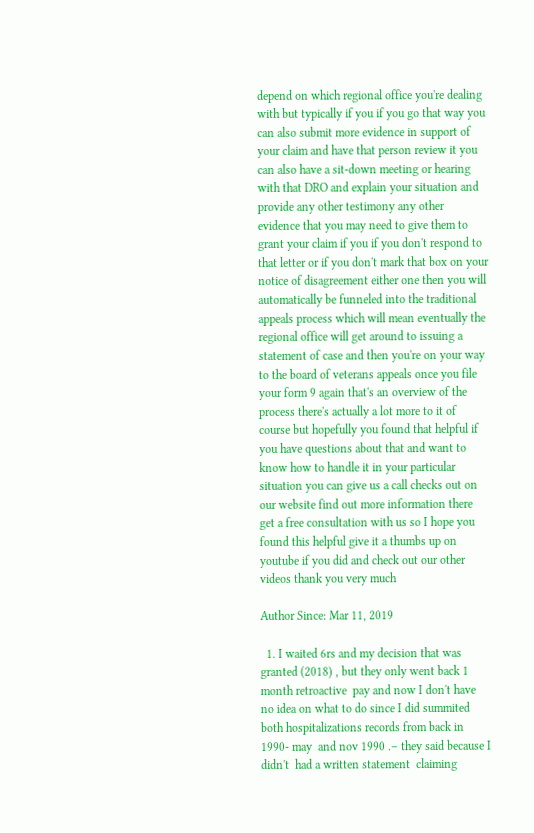depend on which regional office you're dealing with but typically if you if you go that way you can also submit more evidence in support of your claim and have that person review it you can also have a sit-down meeting or hearing with that DRO and explain your situation and provide any other testimony any other evidence that you may need to give them to grant your claim if you if you don't respond to that letter or if you don't mark that box on your notice of disagreement either one then you will automatically be funneled into the traditional appeals process which will mean eventually the regional office will get around to issuing a statement of case and then you're on your way to the board of veterans appeals once you file your form 9 again that's an overview of the process there's actually a lot more to it of course but hopefully you found that helpful if you have questions about that and want to know how to handle it in your particular situation you can give us a call checks out on our website find out more information there get a free consultation with us so I hope you found this helpful give it a thumbs up on youtube if you did and check out our other videos thank you very much

Author Since: Mar 11, 2019

  1. I waited 6rs and my decision that was  granted (2018) , but they only went back 1 month retroactive  pay and now I don't have no idea on what to do since I did summited both hospitalizations records from back in 1990- may  and nov 1990 .– they said because I didn't  had a written statement  claiming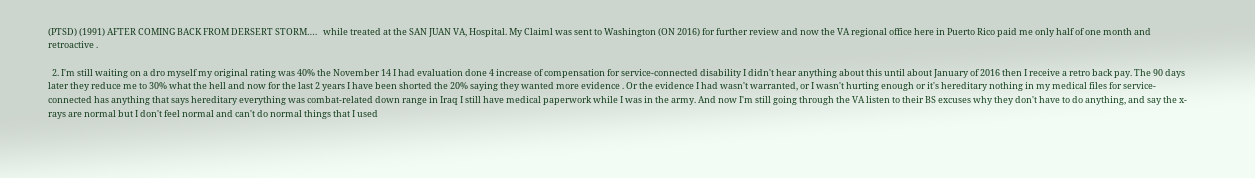(PTSD) (1991) AFTER COMING BACK FROM DERSERT STORM….   while treated at the SAN JUAN VA, Hospital. My Claiml was sent to Washington (ON 2016) for further review and now the VA regional office here in Puerto Rico paid me only half of one month and retroactive .

  2. I'm still waiting on a dro myself my original rating was 40% the November 14 I had evaluation done 4 increase of compensation for service-connected disability I didn't hear anything about this until about January of 2016 then I receive a retro back pay. The 90 days later they reduce me to 30% what the hell and now for the last 2 years I have been shorted the 20% saying they wanted more evidence . Or the evidence I had wasn't warranted, or I wasn't hurting enough or it's hereditary nothing in my medical files for service-connected has anything that says hereditary everything was combat-related down range in Iraq I still have medical paperwork while I was in the army. And now I'm still going through the VA listen to their BS excuses why they don't have to do anything, and say the x-rays are normal but I don't feel normal and can't do normal things that I used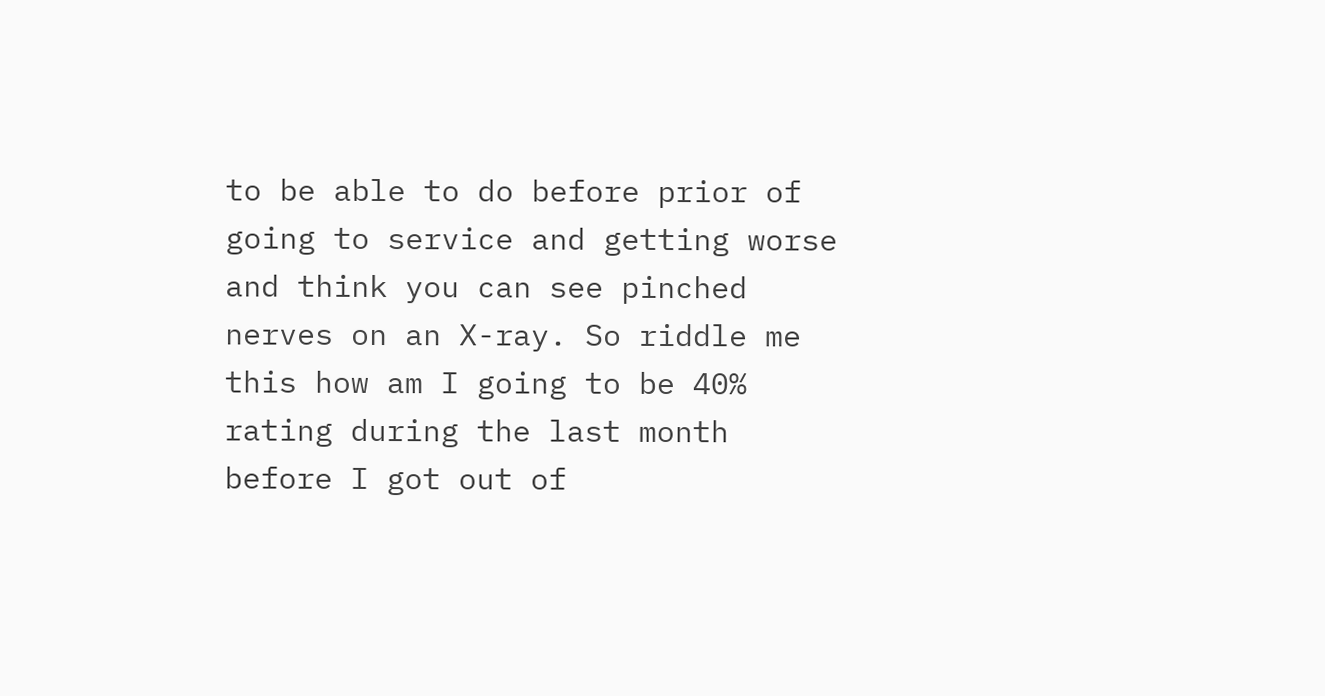to be able to do before prior of going to service and getting worse and think you can see pinched nerves on an X-ray. So riddle me this how am I going to be 40% rating during the last month before I got out of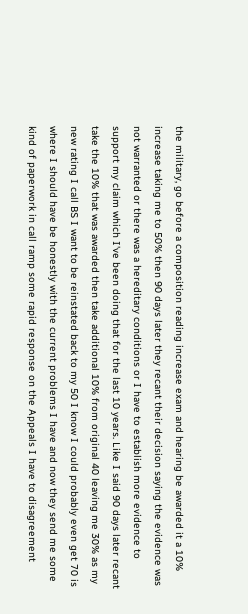the military, go before a composition reading increase exam and hearing be awarded it a 10% increase taking me to 50% then 90 days later they recant their decision saying the evidence was not warranted or there was a hereditary conditions or I have to establish more evidence to support my claim which I've been doing that for the last 10 years. Like I said 90 days later recant take the 10% that was awarded then take additional 10% from original 40 leaving me 30% as my new rating I call BS I want to be reinstated back to my 50 I know I could probably even get 70 is where I should have be honestly with the current problems I have and now they send me some kind of paperwork in call ramp some rapid response on the Appeals I have to disagreement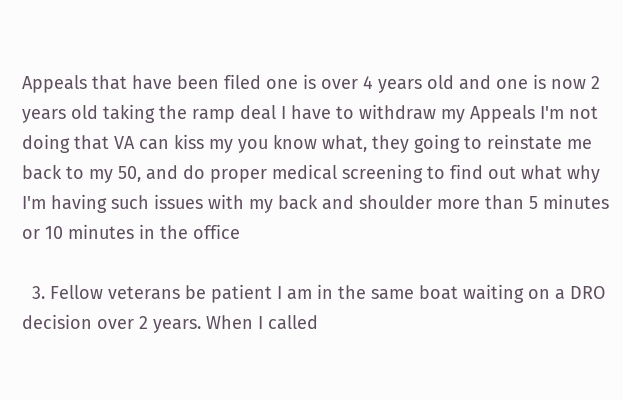Appeals that have been filed one is over 4 years old and one is now 2 years old taking the ramp deal I have to withdraw my Appeals I'm not doing that VA can kiss my you know what, they going to reinstate me back to my 50, and do proper medical screening to find out what why I'm having such issues with my back and shoulder more than 5 minutes or 10 minutes in the office

  3. Fellow veterans be patient I am in the same boat waiting on a DRO decision over 2 years. When I called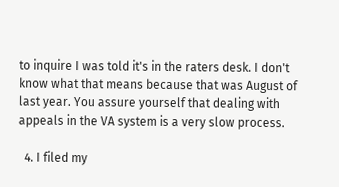to inquire I was told it's in the raters desk. I don't know what that means because that was August of last year. You assure yourself that dealing with appeals in the VA system is a very slow process.

  4. I filed my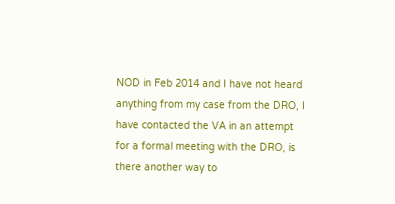NOD in Feb 2014 and I have not heard anything from my case from the DRO, I have contacted the VA in an attempt for a formal meeting with the DRO, is there another way to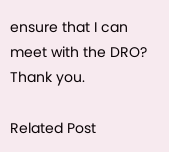ensure that I can meet with the DRO? Thank you.

Related Post